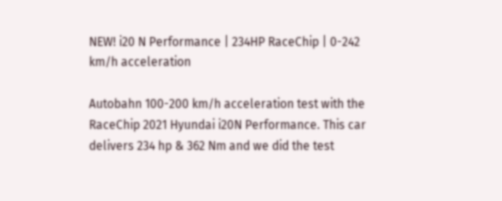NEW! i20 N Performance | 234HP RaceChip | 0-242 km/h acceleration

Autobahn 100-200 km/h acceleration test with the RaceChip 2021 Hyundai i20N Performance. This car delivers 234 hp & 362 Nm and we did the test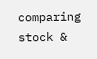comparing stock &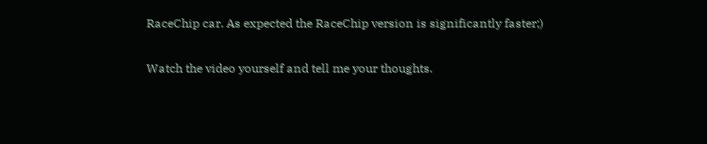RaceChip car. As expected the RaceChip version is significantly faster;)

Watch the video yourself and tell me your thoughts.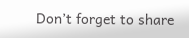Don’t forget to share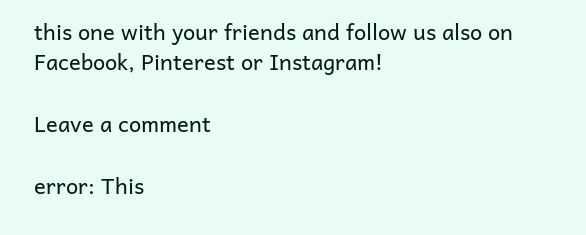this one with your friends and follow us also on Facebook, Pinterest or Instagram!

Leave a comment

error: This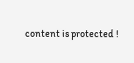content is protected !